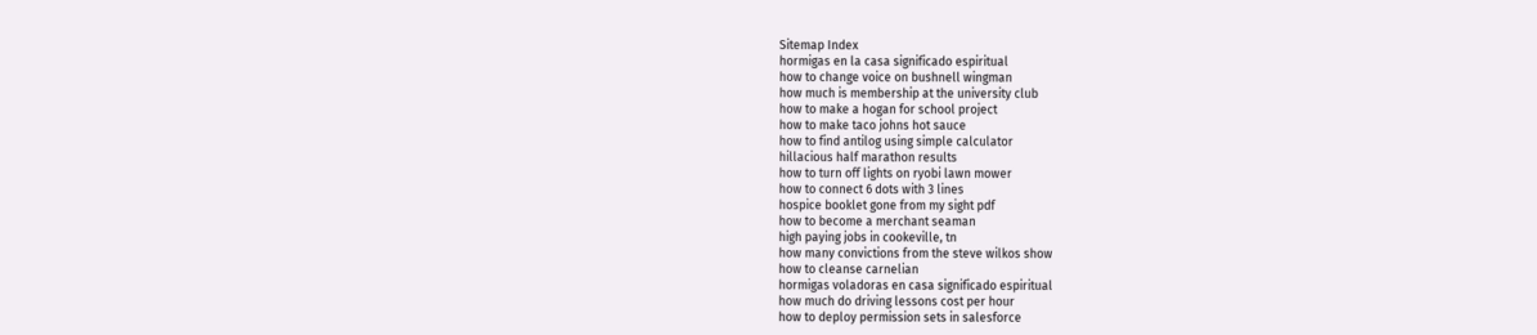Sitemap Index
hormigas en la casa significado espiritual
how to change voice on bushnell wingman
how much is membership at the university club
how to make a hogan for school project
how to make taco johns hot sauce
how to find antilog using simple calculator
hillacious half marathon results
how to turn off lights on ryobi lawn mower
how to connect 6 dots with 3 lines
hospice booklet gone from my sight pdf
how to become a merchant seaman
high paying jobs in cookeville, tn
how many convictions from the steve wilkos show
how to cleanse carnelian
hormigas voladoras en casa significado espiritual
how much do driving lessons cost per hour
how to deploy permission sets in salesforce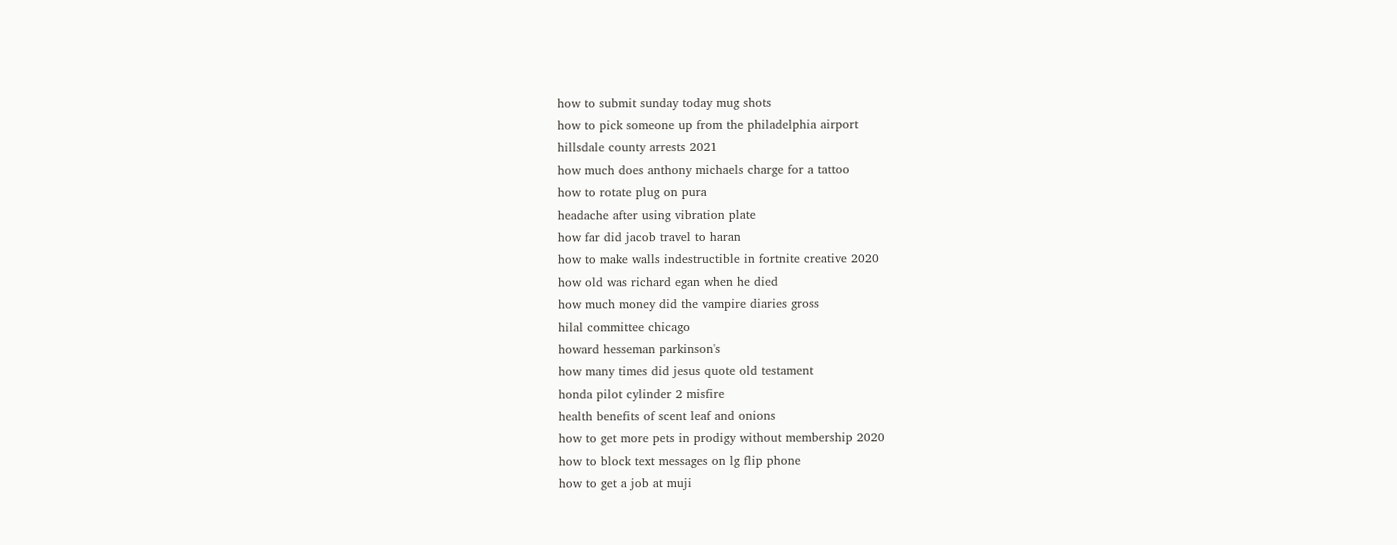how to submit sunday today mug shots
how to pick someone up from the philadelphia airport
hillsdale county arrests 2021
how much does anthony michaels charge for a tattoo
how to rotate plug on pura
headache after using vibration plate
how far did jacob travel to haran
how to make walls indestructible in fortnite creative 2020
how old was richard egan when he died
how much money did the vampire diaries gross
hilal committee chicago
howard hesseman parkinson's
how many times did jesus quote old testament
honda pilot cylinder 2 misfire
health benefits of scent leaf and onions
how to get more pets in prodigy without membership 2020
how to block text messages on lg flip phone
how to get a job at muji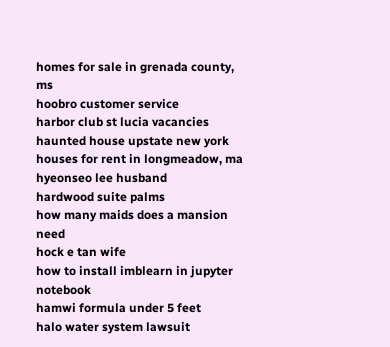homes for sale in grenada county, ms
hoobro customer service
harbor club st lucia vacancies
haunted house upstate new york
houses for rent in longmeadow, ma
hyeonseo lee husband
hardwood suite palms
how many maids does a mansion need
hock e tan wife
how to install imblearn in jupyter notebook
hamwi formula under 5 feet
halo water system lawsuit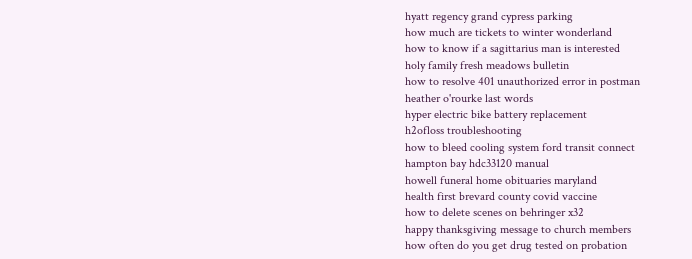hyatt regency grand cypress parking
how much are tickets to winter wonderland
how to know if a sagittarius man is interested
holy family fresh meadows bulletin
how to resolve 401 unauthorized error in postman
heather o'rourke last words
hyper electric bike battery replacement
h2ofloss troubleshooting
how to bleed cooling system ford transit connect
hampton bay hdc33120 manual
howell funeral home obituaries maryland
health first brevard county covid vaccine
how to delete scenes on behringer x32
happy thanksgiving message to church members
how often do you get drug tested on probation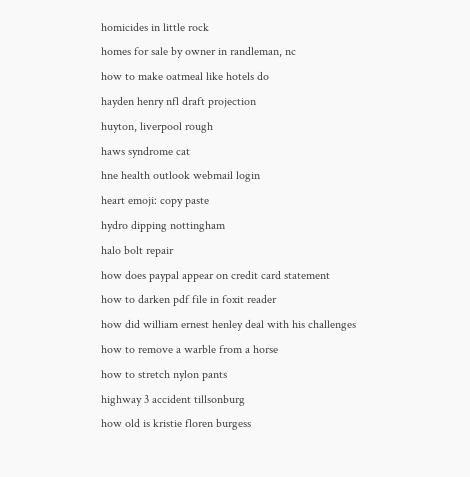homicides in little rock
homes for sale by owner in randleman, nc
how to make oatmeal like hotels do
hayden henry nfl draft projection
huyton, liverpool rough
haws syndrome cat
hne health outlook webmail login
heart emoji: copy paste
hydro dipping nottingham
halo bolt repair
how does paypal appear on credit card statement
how to darken pdf file in foxit reader
how did william ernest henley deal with his challenges
how to remove a warble from a horse
how to stretch nylon pants
highway 3 accident tillsonburg
how old is kristie floren burgess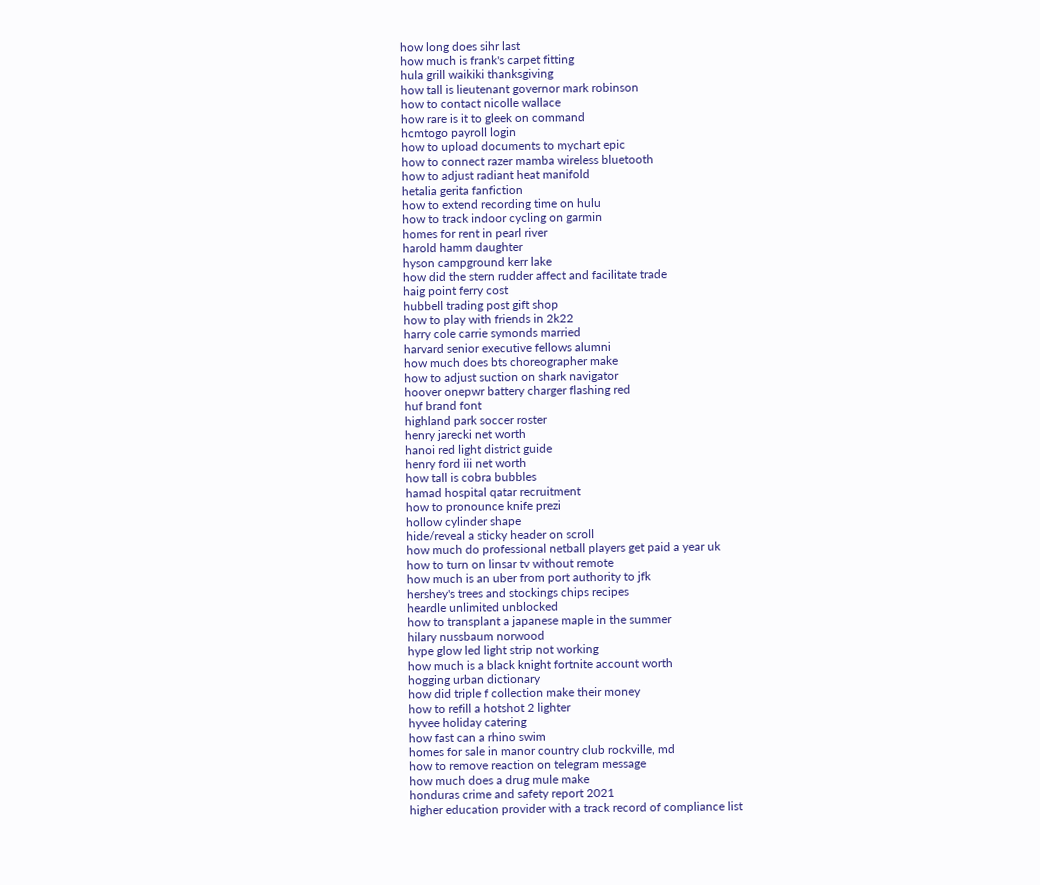how long does sihr last
how much is frank's carpet fitting
hula grill waikiki thanksgiving
how tall is lieutenant governor mark robinson
how to contact nicolle wallace
how rare is it to gleek on command
hcmtogo payroll login
how to upload documents to mychart epic
how to connect razer mamba wireless bluetooth
how to adjust radiant heat manifold
hetalia gerita fanfiction
how to extend recording time on hulu
how to track indoor cycling on garmin
homes for rent in pearl river
harold hamm daughter
hyson campground kerr lake
how did the stern rudder affect and facilitate trade
haig point ferry cost
hubbell trading post gift shop
how to play with friends in 2k22
harry cole carrie symonds married
harvard senior executive fellows alumni
how much does bts choreographer make
how to adjust suction on shark navigator
hoover onepwr battery charger flashing red
huf brand font
highland park soccer roster
henry jarecki net worth
hanoi red light district guide
henry ford iii net worth
how tall is cobra bubbles
hamad hospital qatar recruitment
how to pronounce knife prezi
hollow cylinder shape
hide/reveal a sticky header on scroll
how much do professional netball players get paid a year uk
how to turn on linsar tv without remote
how much is an uber from port authority to jfk
hershey's trees and stockings chips recipes
heardle unlimited unblocked
how to transplant a japanese maple in the summer
hilary nussbaum norwood
hype glow led light strip not working
how much is a black knight fortnite account worth
hogging urban dictionary
how did triple f collection make their money
how to refill a hotshot 2 lighter
hyvee holiday catering
how fast can a rhino swim
homes for sale in manor country club rockville, md
how to remove reaction on telegram message
how much does a drug mule make
honduras crime and safety report 2021
higher education provider with a track record of compliance list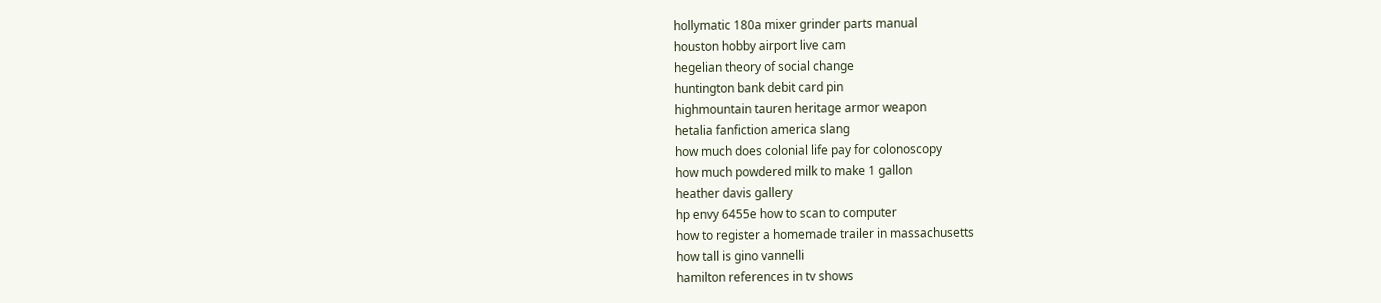hollymatic 180a mixer grinder parts manual
houston hobby airport live cam
hegelian theory of social change
huntington bank debit card pin
highmountain tauren heritage armor weapon
hetalia fanfiction america slang
how much does colonial life pay for colonoscopy
how much powdered milk to make 1 gallon
heather davis gallery
hp envy 6455e how to scan to computer
how to register a homemade trailer in massachusetts
how tall is gino vannelli
hamilton references in tv shows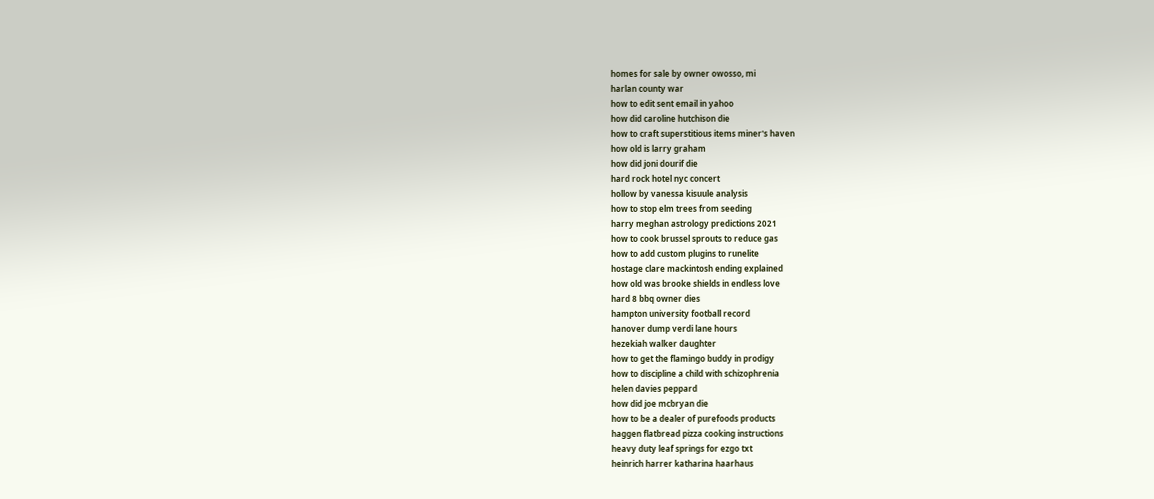homes for sale by owner owosso, mi
harlan county war
how to edit sent email in yahoo
how did caroline hutchison die
how to craft superstitious items miner's haven
how old is larry graham
how did joni dourif die
hard rock hotel nyc concert
hollow by vanessa kisuule analysis
how to stop elm trees from seeding
harry meghan astrology predictions 2021
how to cook brussel sprouts to reduce gas
how to add custom plugins to runelite
hostage clare mackintosh ending explained
how old was brooke shields in endless love
hard 8 bbq owner dies
hampton university football record
hanover dump verdi lane hours
hezekiah walker daughter
how to get the flamingo buddy in prodigy
how to discipline a child with schizophrenia
helen davies peppard
how did joe mcbryan die
how to be a dealer of purefoods products
haggen flatbread pizza cooking instructions
heavy duty leaf springs for ezgo txt
heinrich harrer katharina haarhaus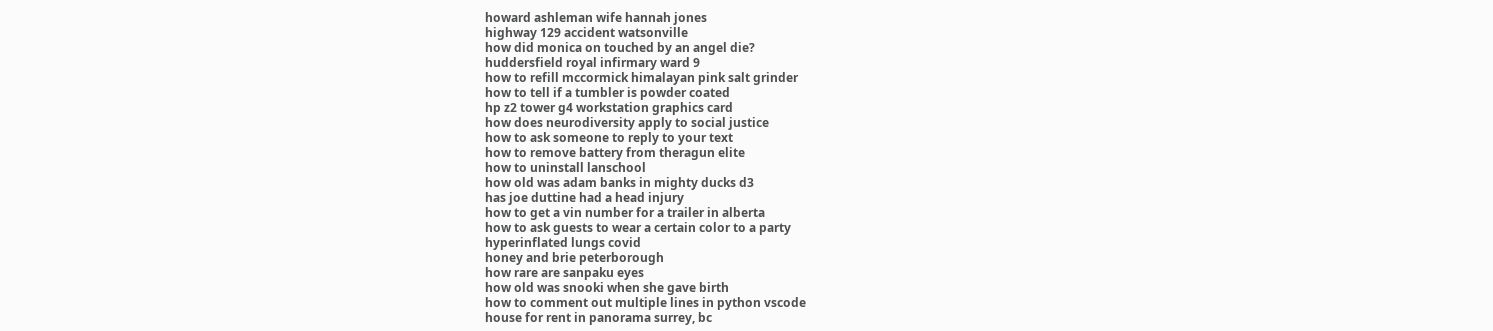howard ashleman wife hannah jones
highway 129 accident watsonville
how did monica on touched by an angel die?
huddersfield royal infirmary ward 9
how to refill mccormick himalayan pink salt grinder
how to tell if a tumbler is powder coated
hp z2 tower g4 workstation graphics card
how does neurodiversity apply to social justice
how to ask someone to reply to your text
how to remove battery from theragun elite
how to uninstall lanschool
how old was adam banks in mighty ducks d3
has joe duttine had a head injury
how to get a vin number for a trailer in alberta
how to ask guests to wear a certain color to a party
hyperinflated lungs covid
honey and brie peterborough
how rare are sanpaku eyes
how old was snooki when she gave birth
how to comment out multiple lines in python vscode
house for rent in panorama surrey, bc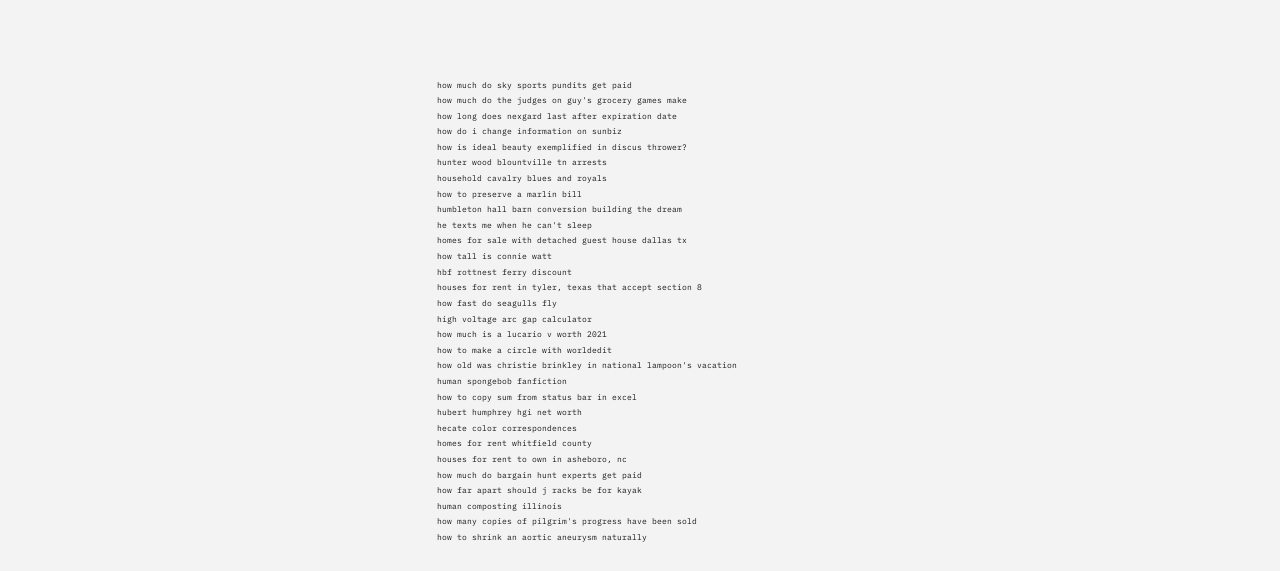how much do sky sports pundits get paid
how much do the judges on guy's grocery games make
how long does nexgard last after expiration date
how do i change information on sunbiz
how is ideal beauty exemplified in discus thrower?
hunter wood blountville tn arrests
household cavalry blues and royals
how to preserve a marlin bill
humbleton hall barn conversion building the dream
he texts me when he can't sleep
homes for sale with detached guest house dallas tx
how tall is connie watt
hbf rottnest ferry discount
houses for rent in tyler, texas that accept section 8
how fast do seagulls fly
high voltage arc gap calculator
how much is a lucario v worth 2021
how to make a circle with worldedit
how old was christie brinkley in national lampoon's vacation
human spongebob fanfiction
how to copy sum from status bar in excel
hubert humphrey hgi net worth
hecate color correspondences
homes for rent whitfield county
houses for rent to own in asheboro, nc
how much do bargain hunt experts get paid
how far apart should j racks be for kayak
human composting illinois
how many copies of pilgrim's progress have been sold
how to shrink an aortic aneurysm naturally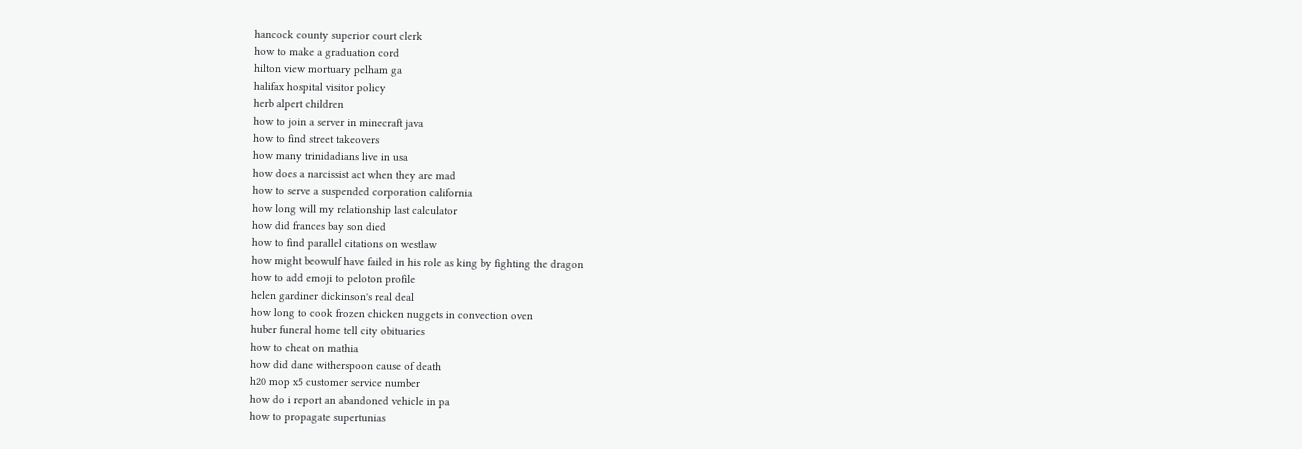hancock county superior court clerk
how to make a graduation cord
hilton view mortuary pelham ga
halifax hospital visitor policy
herb alpert children
how to join a server in minecraft java
how to find street takeovers
how many trinidadians live in usa
how does a narcissist act when they are mad
how to serve a suspended corporation california
how long will my relationship last calculator
how did frances bay son died
how to find parallel citations on westlaw
how might beowulf have failed in his role as king by fighting the dragon
how to add emoji to peloton profile
helen gardiner dickinson's real deal
how long to cook frozen chicken nuggets in convection oven
huber funeral home tell city obituaries
how to cheat on mathia
how did dane witherspoon cause of death
h20 mop x5 customer service number
how do i report an abandoned vehicle in pa
how to propagate supertunias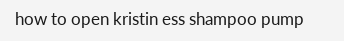how to open kristin ess shampoo pump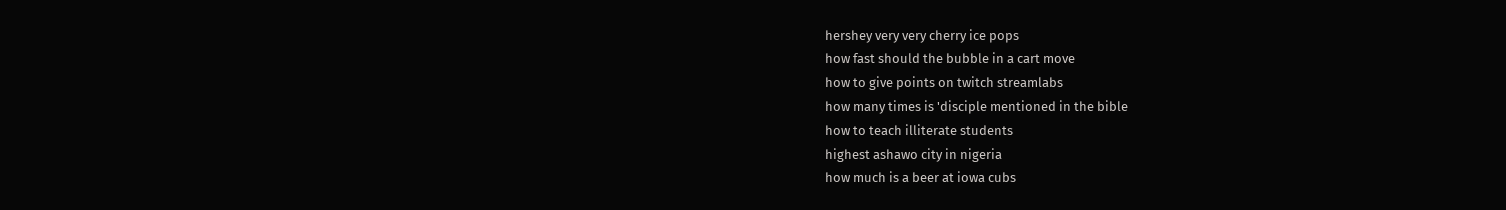hershey very very cherry ice pops
how fast should the bubble in a cart move
how to give points on twitch streamlabs
how many times is 'disciple mentioned in the bible
how to teach illiterate students
highest ashawo city in nigeria
how much is a beer at iowa cubs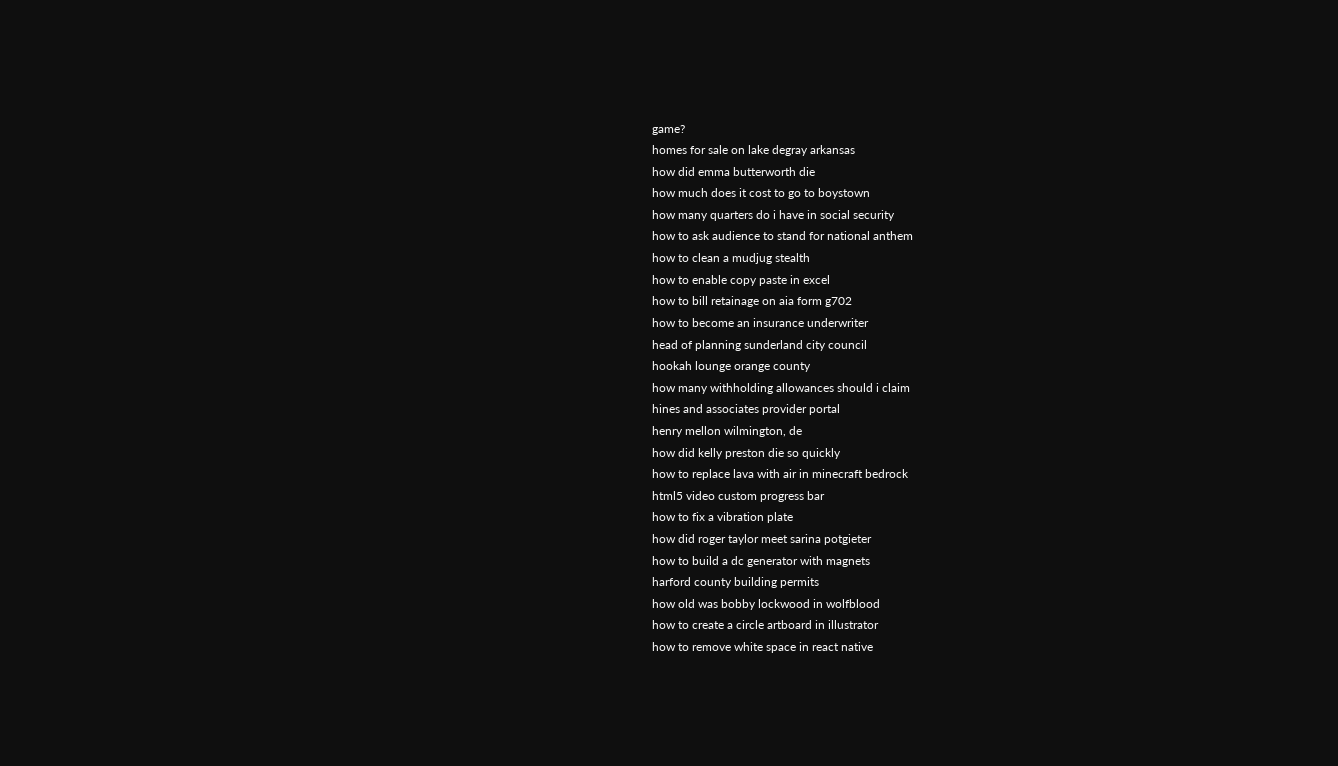game?
homes for sale on lake degray arkansas
how did emma butterworth die
how much does it cost to go to boystown
how many quarters do i have in social security
how to ask audience to stand for national anthem
how to clean a mudjug stealth
how to enable copy paste in excel
how to bill retainage on aia form g702
how to become an insurance underwriter
head of planning sunderland city council
hookah lounge orange county
how many withholding allowances should i claim
hines and associates provider portal
henry mellon wilmington, de
how did kelly preston die so quickly
how to replace lava with air in minecraft bedrock
html5 video custom progress bar
how to fix a vibration plate
how did roger taylor meet sarina potgieter
how to build a dc generator with magnets
harford county building permits
how old was bobby lockwood in wolfblood
how to create a circle artboard in illustrator
how to remove white space in react native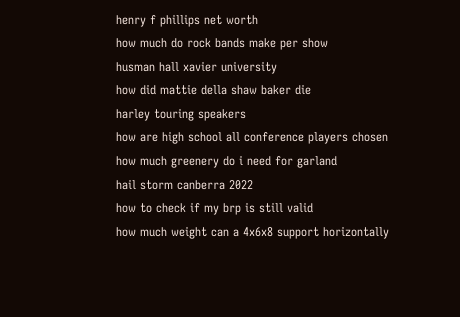henry f phillips net worth
how much do rock bands make per show
husman hall xavier university
how did mattie della shaw baker die
harley touring speakers
how are high school all conference players chosen
how much greenery do i need for garland
hail storm canberra 2022
how to check if my brp is still valid
how much weight can a 4x6x8 support horizontally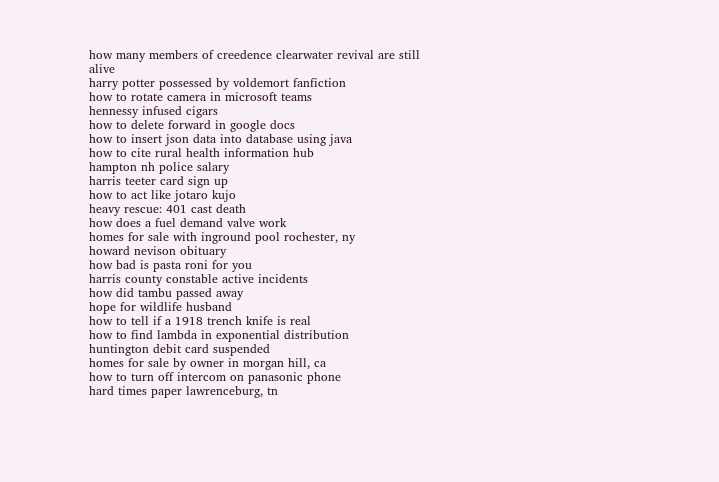how many members of creedence clearwater revival are still alive
harry potter possessed by voldemort fanfiction
how to rotate camera in microsoft teams
hennessy infused cigars
how to delete forward in google docs
how to insert json data into database using java
how to cite rural health information hub
hampton nh police salary
harris teeter card sign up
how to act like jotaro kujo
heavy rescue: 401 cast death
how does a fuel demand valve work
homes for sale with inground pool rochester, ny
howard nevison obituary
how bad is pasta roni for you
harris county constable active incidents
how did tambu passed away
hope for wildlife husband
how to tell if a 1918 trench knife is real
how to find lambda in exponential distribution
huntington debit card suspended
homes for sale by owner in morgan hill, ca
how to turn off intercom on panasonic phone
hard times paper lawrenceburg, tn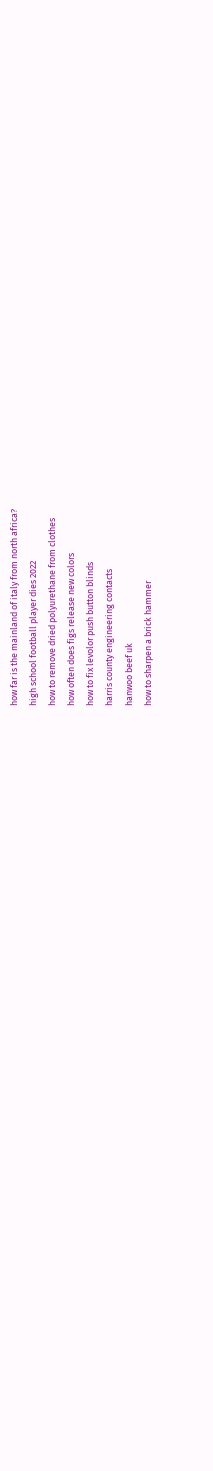how far is the mainland of italy from north africa?
high school football player dies 2022
how to remove dried polyurethane from clothes
how often does figs release new colors
how to fix levolor push button blinds
harris county engineering contacts
hanwoo beef uk
how to sharpen a brick hammer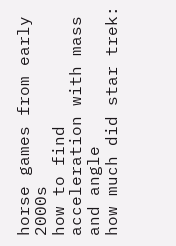horse games from early 2000s
how to find acceleration with mass and angle
how much did star trek: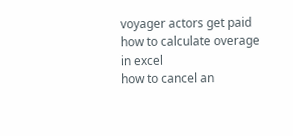voyager actors get paid
how to calculate overage in excel
how to cancel an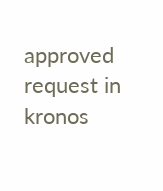approved request in kronos